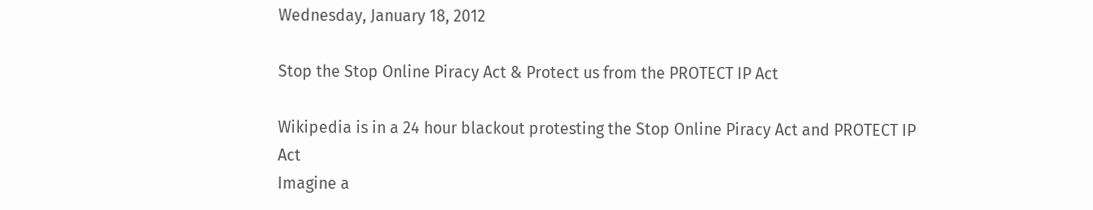Wednesday, January 18, 2012

Stop the Stop Online Piracy Act & Protect us from the PROTECT IP Act

Wikipedia is in a 24 hour blackout protesting the Stop Online Piracy Act and PROTECT IP Act
Imagine a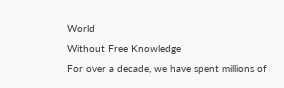World
Without Free Knowledge
For over a decade, we have spent millions of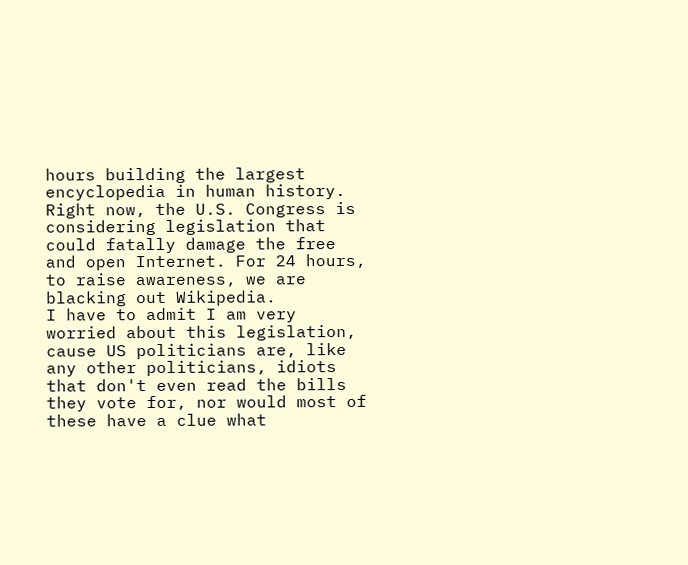hours building the largest encyclopedia in human history. Right now, the U.S. Congress is considering legislation that could fatally damage the free and open Internet. For 24 hours, to raise awareness, we are blacking out Wikipedia.
I have to admit I am very worried about this legislation, cause US politicians are, like any other politicians, idiots that don't even read the bills they vote for, nor would most of these have a clue what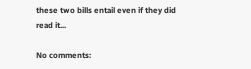these two bills entail even if they did read it...

No comments: